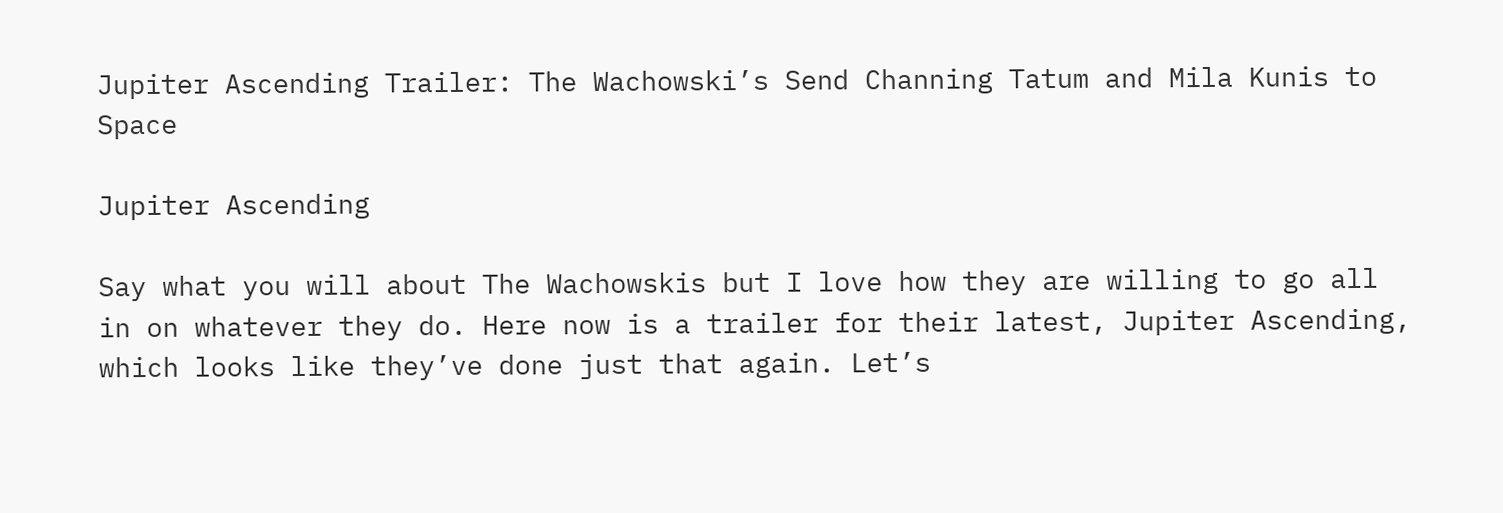Jupiter Ascending Trailer: The Wachowski’s Send Channing Tatum and Mila Kunis to Space

Jupiter Ascending

Say what you will about The Wachowskis but I love how they are willing to go all in on whatever they do. Here now is a trailer for their latest, Jupiter Ascending, which looks like they’ve done just that again. Let’s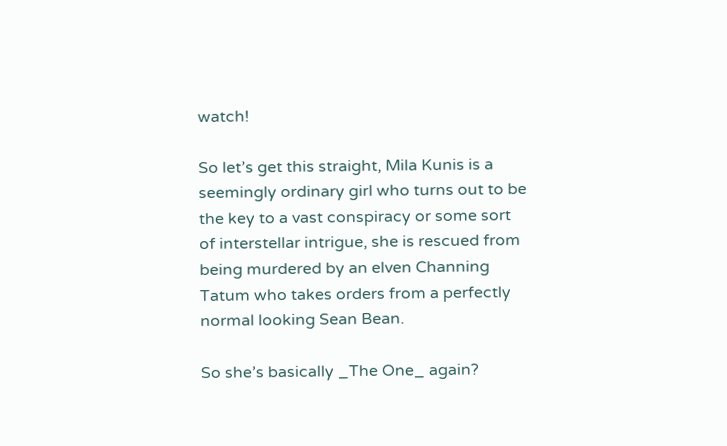watch!

So let’s get this straight, Mila Kunis is a seemingly ordinary girl who turns out to be the key to a vast conspiracy or some sort of interstellar intrigue, she is rescued from being murdered by an elven Channing Tatum who takes orders from a perfectly normal looking Sean Bean.

So she’s basically _The One_ again?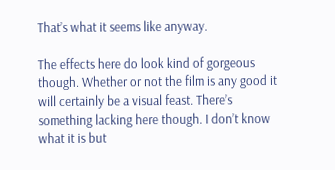That’s what it seems like anyway.

The effects here do look kind of gorgeous though. Whether or not the film is any good it will certainly be a visual feast. There’s something lacking here though. I don’t know what it is but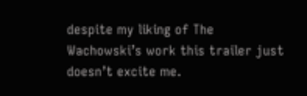despite my liking of The Wachowski’s work this trailer just doesn’t excite me.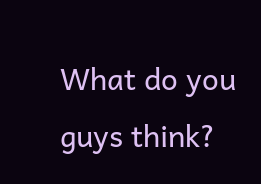What do you guys think?